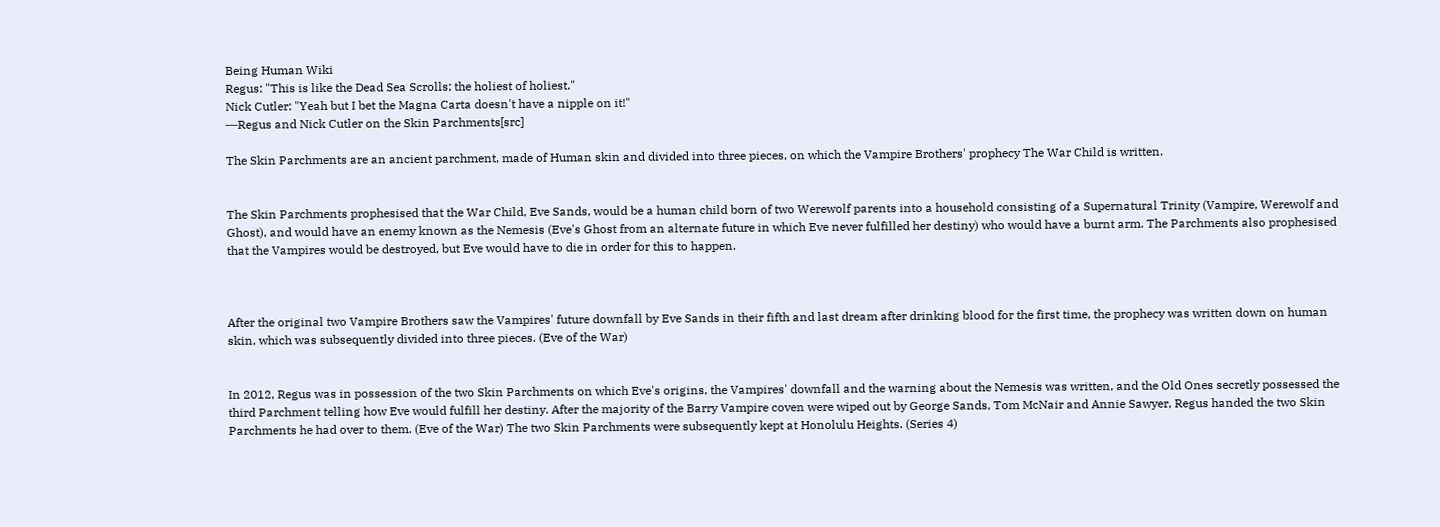Being Human Wiki
Regus: "This is like the Dead Sea Scrolls; the holiest of holiest."
Nick Cutler: "Yeah but I bet the Magna Carta doesn't have a nipple on it!"
―Regus and Nick Cutler on the Skin Parchments[src]

The Skin Parchments are an ancient parchment, made of Human skin and divided into three pieces, on which the Vampire Brothers' prophecy The War Child is written.


The Skin Parchments prophesised that the War Child, Eve Sands, would be a human child born of two Werewolf parents into a household consisting of a Supernatural Trinity (Vampire, Werewolf and Ghost), and would have an enemy known as the Nemesis (Eve's Ghost from an alternate future in which Eve never fulfilled her destiny) who would have a burnt arm. The Parchments also prophesised that the Vampires would be destroyed, but Eve would have to die in order for this to happen.



After the original two Vampire Brothers saw the Vampires' future downfall by Eve Sands in their fifth and last dream after drinking blood for the first time, the prophecy was written down on human skin, which was subsequently divided into three pieces. (Eve of the War)


In 2012, Regus was in possession of the two Skin Parchments on which Eve's origins, the Vampires' downfall and the warning about the Nemesis was written, and the Old Ones secretly possessed the third Parchment telling how Eve would fulfill her destiny. After the majority of the Barry Vampire coven were wiped out by George Sands, Tom McNair and Annie Sawyer, Regus handed the two Skin Parchments he had over to them. (Eve of the War) The two Skin Parchments were subsequently kept at Honolulu Heights. (Series 4)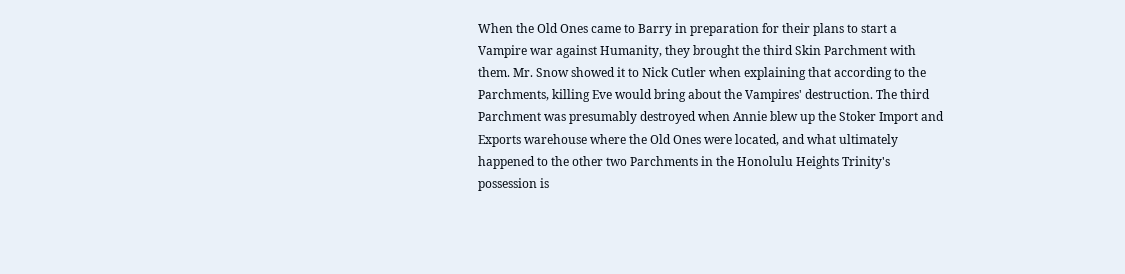When the Old Ones came to Barry in preparation for their plans to start a Vampire war against Humanity, they brought the third Skin Parchment with them. Mr. Snow showed it to Nick Cutler when explaining that according to the Parchments, killing Eve would bring about the Vampires' destruction. The third Parchment was presumably destroyed when Annie blew up the Stoker Import and Exports warehouse where the Old Ones were located, and what ultimately happened to the other two Parchments in the Honolulu Heights Trinity's possession is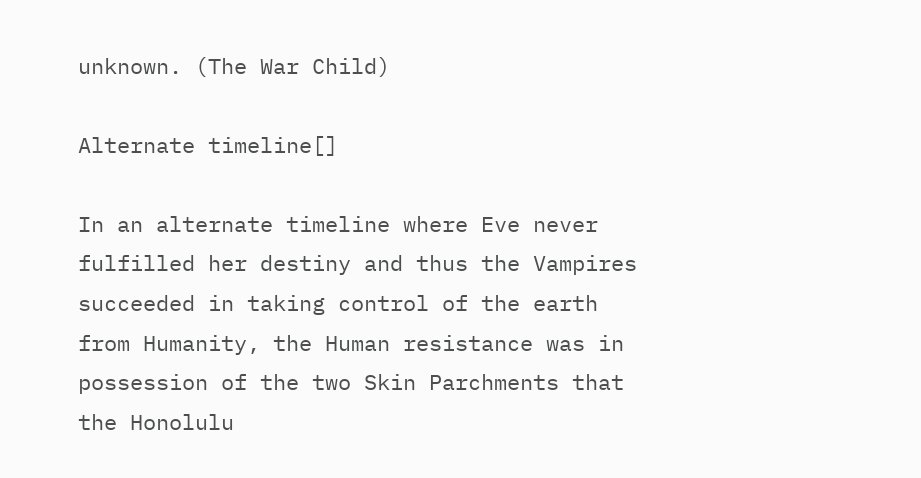unknown. (The War Child)

Alternate timeline[]

In an alternate timeline where Eve never fulfilled her destiny and thus the Vampires succeeded in taking control of the earth from Humanity, the Human resistance was in possession of the two Skin Parchments that the Honolulu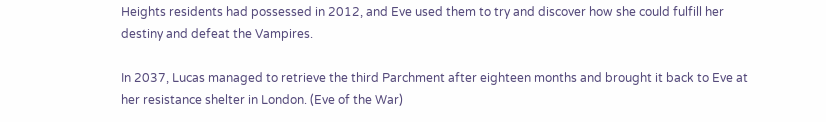Heights residents had possessed in 2012, and Eve used them to try and discover how she could fulfill her destiny and defeat the Vampires.

In 2037, Lucas managed to retrieve the third Parchment after eighteen months and brought it back to Eve at her resistance shelter in London. (Eve of the War)